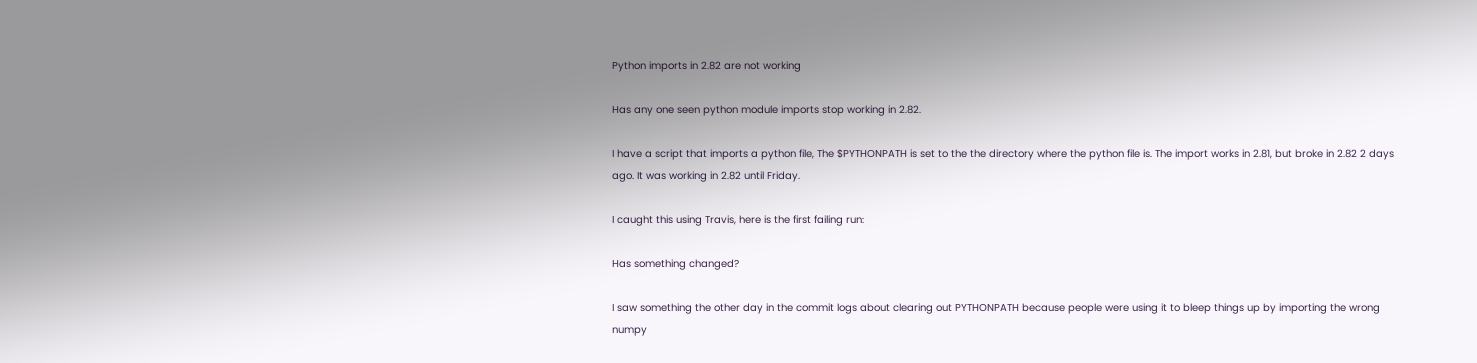Python imports in 2.82 are not working

Has any one seen python module imports stop working in 2.82.

I have a script that imports a python file, The $PYTHONPATH is set to the the directory where the python file is. The import works in 2.81, but broke in 2.82 2 days ago. It was working in 2.82 until Friday.

I caught this using Travis, here is the first failing run:

Has something changed?

I saw something the other day in the commit logs about clearing out PYTHONPATH because people were using it to bleep things up by importing the wrong numpy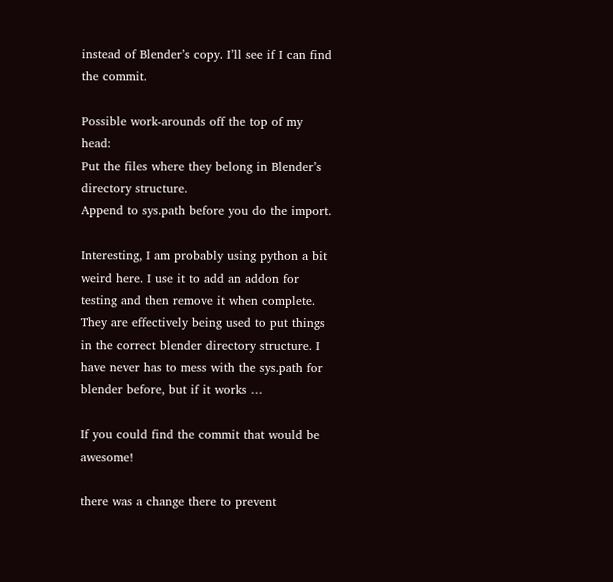instead of Blender’s copy. I’ll see if I can find the commit.

Possible work-arounds off the top of my head:
Put the files where they belong in Blender’s directory structure.
Append to sys.path before you do the import.

Interesting, I am probably using python a bit weird here. I use it to add an addon for testing and then remove it when complete. They are effectively being used to put things in the correct blender directory structure. I have never has to mess with the sys.path for blender before, but if it works …

If you could find the commit that would be awesome!

there was a change there to prevent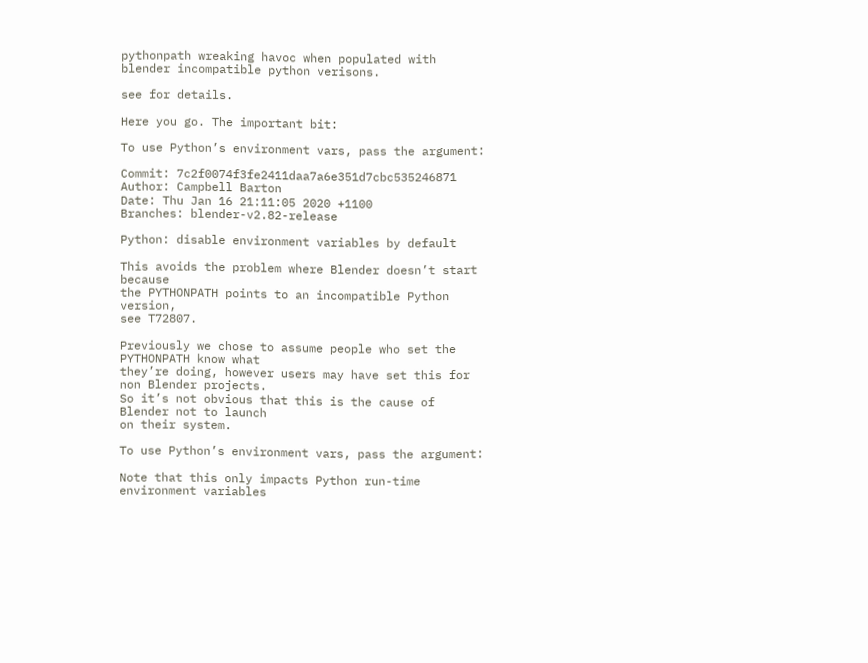pythonpath wreaking havoc when populated with blender incompatible python verisons.

see for details.

Here you go. The important bit:

To use Python’s environment vars, pass the argument:

Commit: 7c2f0074f3fe2411daa7a6e351d7cbc535246871
Author: Campbell Barton
Date: Thu Jan 16 21:11:05 2020 +1100
Branches: blender-v2.82-release

Python: disable environment variables by default

This avoids the problem where Blender doesn’t start because
the PYTHONPATH points to an incompatible Python version,
see T72807.

Previously we chose to assume people who set the PYTHONPATH know what
they’re doing, however users may have set this for non Blender projects.
So it’s not obvious that this is the cause of Blender not to launch
on their system.

To use Python’s environment vars, pass the argument:

Note that this only impacts Python run-time environment variables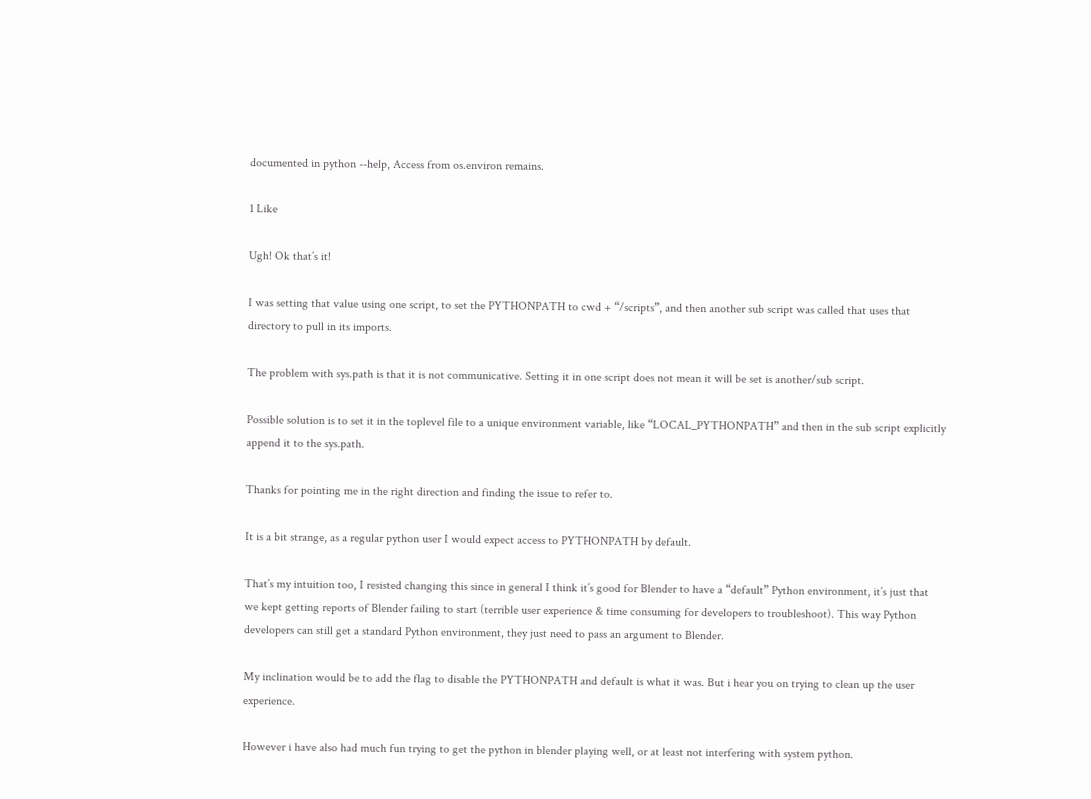documented in python --help, Access from os.environ remains.

1 Like

Ugh! Ok that’s it!

I was setting that value using one script, to set the PYTHONPATH to cwd + “/scripts”, and then another sub script was called that uses that directory to pull in its imports.

The problem with sys.path is that it is not communicative. Setting it in one script does not mean it will be set is another/sub script.

Possible solution is to set it in the toplevel file to a unique environment variable, like “LOCAL_PYTHONPATH” and then in the sub script explicitly append it to the sys.path.

Thanks for pointing me in the right direction and finding the issue to refer to.

It is a bit strange, as a regular python user I would expect access to PYTHONPATH by default.

That’s my intuition too, I resisted changing this since in general I think it’s good for Blender to have a “default” Python environment, it’s just that we kept getting reports of Blender failing to start (terrible user experience & time consuming for developers to troubleshoot). This way Python developers can still get a standard Python environment, they just need to pass an argument to Blender.

My inclination would be to add the flag to disable the PYTHONPATH and default is what it was. But i hear you on trying to clean up the user experience.

However i have also had much fun trying to get the python in blender playing well, or at least not interfering with system python.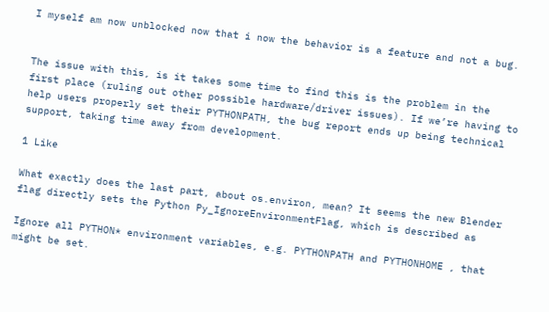I myself am now unblocked now that i now the behavior is a feature and not a bug.


The issue with this, is it takes some time to find this is the problem in the first place (ruling out other possible hardware/driver issues). If we’re having to help users properly set their PYTHONPATH, the bug report ends up being technical support, taking time away from development.

1 Like

What exactly does the last part, about os.environ, mean? It seems the new Blender flag directly sets the Python Py_IgnoreEnvironmentFlag, which is described as

Ignore all PYTHON* environment variables, e.g. PYTHONPATH and PYTHONHOME , that might be set.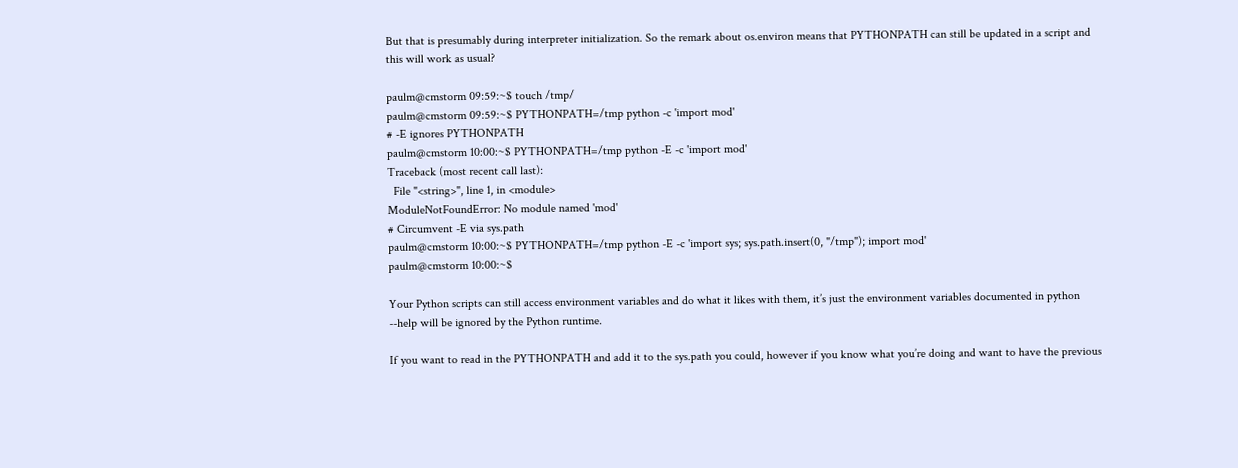But that is presumably during interpreter initialization. So the remark about os.environ means that PYTHONPATH can still be updated in a script and this will work as usual?

paulm@cmstorm 09:59:~$ touch /tmp/
paulm@cmstorm 09:59:~$ PYTHONPATH=/tmp python -c 'import mod'
# -E ignores PYTHONPATH
paulm@cmstorm 10:00:~$ PYTHONPATH=/tmp python -E -c 'import mod'
Traceback (most recent call last):
  File "<string>", line 1, in <module>
ModuleNotFoundError: No module named 'mod'
# Circumvent -E via sys.path
paulm@cmstorm 10:00:~$ PYTHONPATH=/tmp python -E -c 'import sys; sys.path.insert(0, "/tmp"); import mod'
paulm@cmstorm 10:00:~$

Your Python scripts can still access environment variables and do what it likes with them, it’s just the environment variables documented in python --help will be ignored by the Python runtime.

If you want to read in the PYTHONPATH and add it to the sys.path you could, however if you know what you’re doing and want to have the previous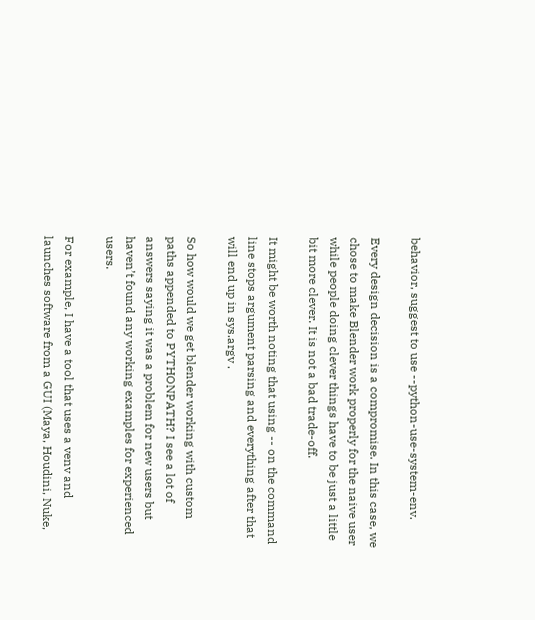behavior, suggest to use --python-use-system-env.

Every design decision is a compromise. In this case, we chose to make Blender work properly for the naive user while people doing clever things have to be just a little bit more clever. It is not a bad trade-off.

It might be worth noting that using -- on the command line stops argument parsing and everything after that will end up in sys.argv .

So how would we get blender working with custom paths appended to PYTHONPATH? I see a lot of answers saying it was a problem for new users but haven’t found any working examples for experienced users.

For example, I have a tool that uses a venv and launches software from a GUI (Maya, Houdini, Nuke,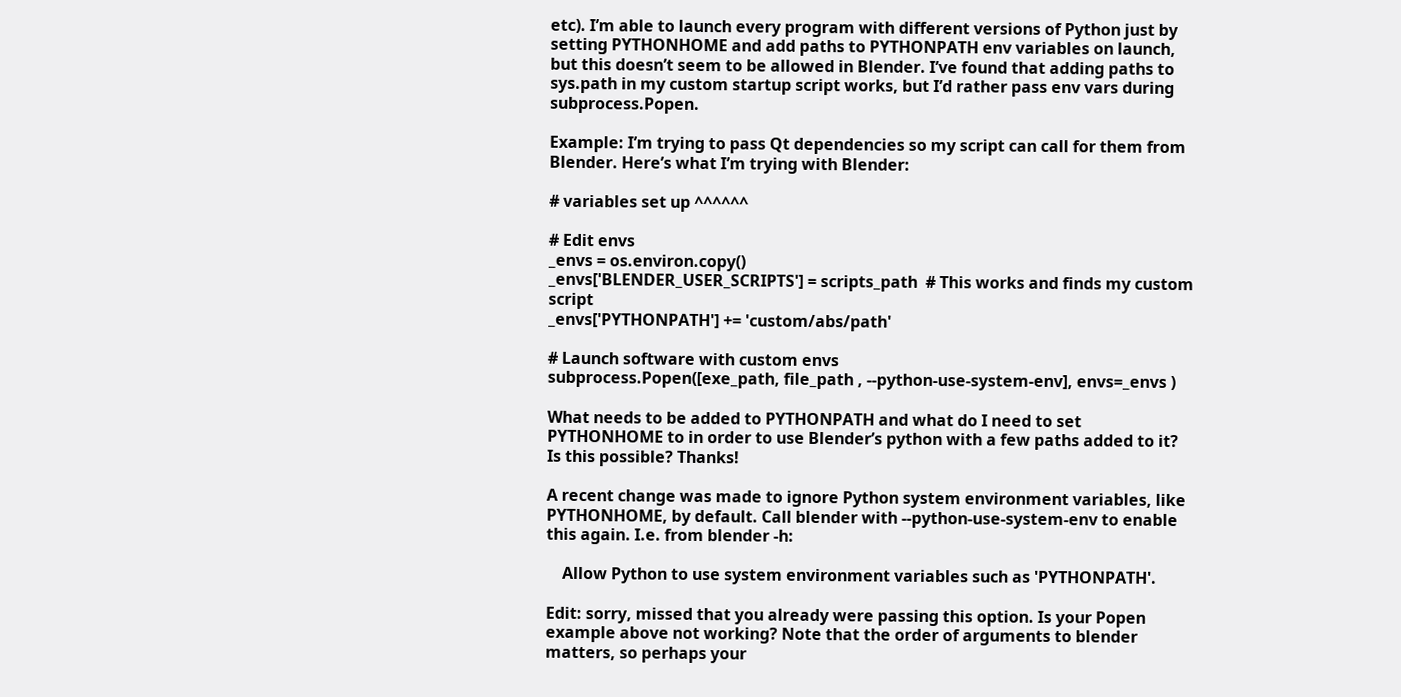etc). I’m able to launch every program with different versions of Python just by setting PYTHONHOME and add paths to PYTHONPATH env variables on launch, but this doesn’t seem to be allowed in Blender. I’ve found that adding paths to sys.path in my custom startup script works, but I’d rather pass env vars during subprocess.Popen.

Example: I’m trying to pass Qt dependencies so my script can call for them from Blender. Here’s what I’m trying with Blender:

# variables set up ^^^^^^

# Edit envs
_envs = os.environ.copy()
_envs['BLENDER_USER_SCRIPTS'] = scripts_path  # This works and finds my custom script
_envs['PYTHONPATH'] += 'custom/abs/path'

# Launch software with custom envs
subprocess.Popen([exe_path, file_path , --python-use-system-env], envs=_envs )

What needs to be added to PYTHONPATH and what do I need to set PYTHONHOME to in order to use Blender’s python with a few paths added to it? Is this possible? Thanks!

A recent change was made to ignore Python system environment variables, like PYTHONHOME, by default. Call blender with --python-use-system-env to enable this again. I.e. from blender -h:

    Allow Python to use system environment variables such as 'PYTHONPATH'.

Edit: sorry, missed that you already were passing this option. Is your Popen example above not working? Note that the order of arguments to blender matters, so perhaps your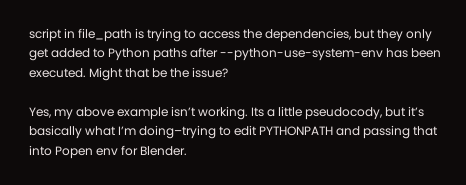script in file_path is trying to access the dependencies, but they only get added to Python paths after --python-use-system-env has been executed. Might that be the issue?

Yes, my above example isn’t working. Its a little pseudocody, but it’s basically what I’m doing–trying to edit PYTHONPATH and passing that into Popen env for Blender.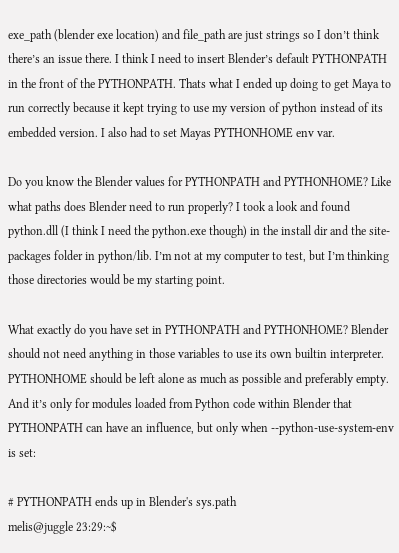exe_path (blender exe location) and file_path are just strings so I don’t think there’s an issue there. I think I need to insert Blender’s default PYTHONPATH in the front of the PYTHONPATH. Thats what I ended up doing to get Maya to run correctly because it kept trying to use my version of python instead of its embedded version. I also had to set Mayas PYTHONHOME env var.

Do you know the Blender values for PYTHONPATH and PYTHONHOME? Like what paths does Blender need to run properly? I took a look and found python.dll (I think I need the python.exe though) in the install dir and the site-packages folder in python/lib. I’m not at my computer to test, but I’m thinking those directories would be my starting point.

What exactly do you have set in PYTHONPATH and PYTHONHOME? Blender should not need anything in those variables to use its own builtin interpreter. PYTHONHOME should be left alone as much as possible and preferably empty. And it’s only for modules loaded from Python code within Blender that PYTHONPATH can have an influence, but only when --python-use-system-env is set:

# PYTHONPATH ends up in Blender's sys.path
melis@juggle 23:29:~$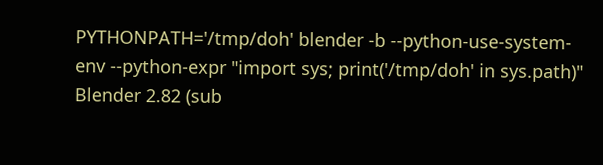PYTHONPATH='/tmp/doh' blender -b --python-use-system-env --python-expr "import sys; print('/tmp/doh' in sys.path)"
Blender 2.82 (sub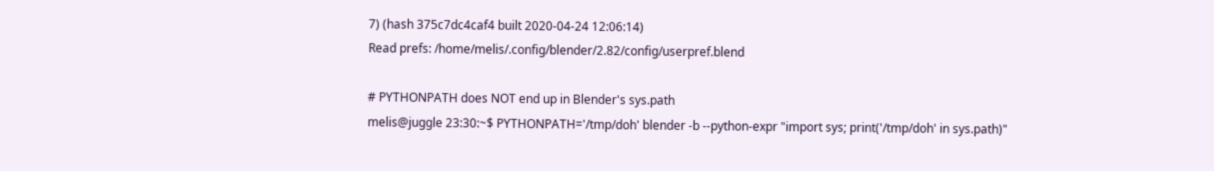7) (hash 375c7dc4caf4 built 2020-04-24 12:06:14)
Read prefs: /home/melis/.config/blender/2.82/config/userpref.blend

# PYTHONPATH does NOT end up in Blender's sys.path
melis@juggle 23:30:~$ PYTHONPATH='/tmp/doh' blender -b --python-expr "import sys; print('/tmp/doh' in sys.path)"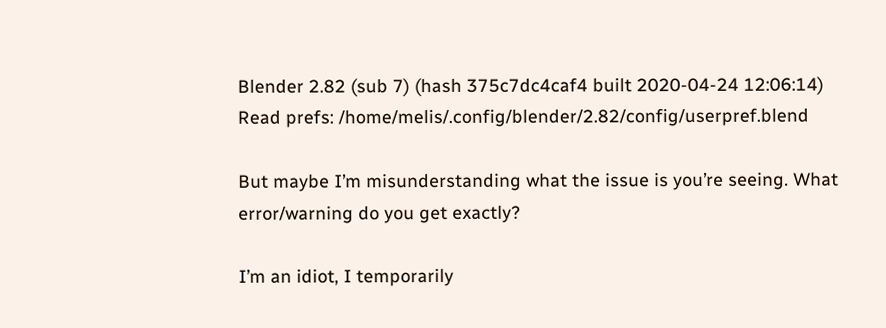Blender 2.82 (sub 7) (hash 375c7dc4caf4 built 2020-04-24 12:06:14)
Read prefs: /home/melis/.config/blender/2.82/config/userpref.blend

But maybe I’m misunderstanding what the issue is you’re seeing. What error/warning do you get exactly?

I’m an idiot, I temporarily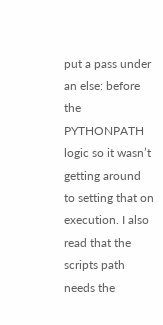put a pass under an else: before the PYTHONPATH logic so it wasn’t getting around to setting that on execution. I also read that the scripts path needs the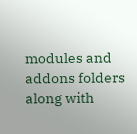modules and addons folders along with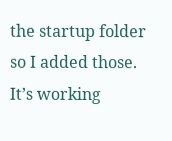the startup folder so I added those. It’s working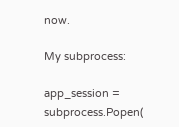now.

My subprocess:

app_session = subprocess.Popen(